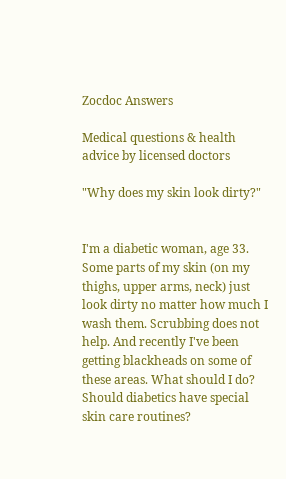Zocdoc Answers

Medical questions & health advice by licensed doctors

"Why does my skin look dirty?"


I'm a diabetic woman, age 33. Some parts of my skin (on my thighs, upper arms, neck) just look dirty no matter how much I wash them. Scrubbing does not help. And recently I've been getting blackheads on some of these areas. What should I do? Should diabetics have special skin care routines?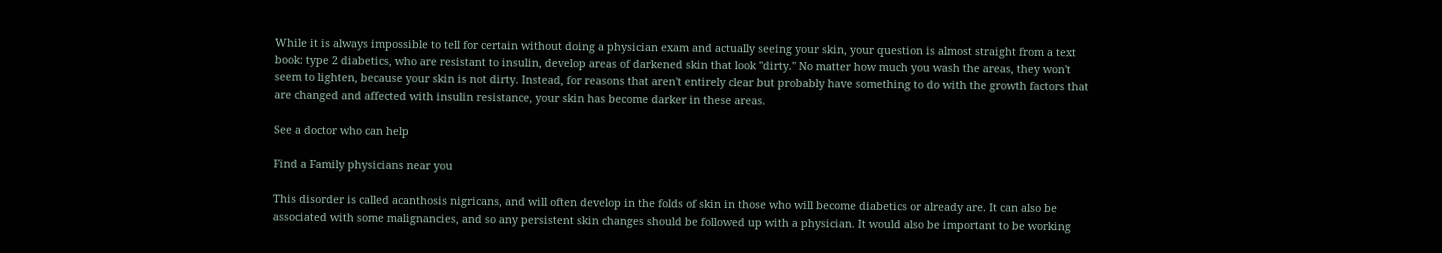While it is always impossible to tell for certain without doing a physician exam and actually seeing your skin, your question is almost straight from a text book: type 2 diabetics, who are resistant to insulin, develop areas of darkened skin that look "dirty." No matter how much you wash the areas, they won't seem to lighten, because your skin is not dirty. Instead, for reasons that aren't entirely clear but probably have something to do with the growth factors that are changed and affected with insulin resistance, your skin has become darker in these areas.

See a doctor who can help

Find a Family physicians near you

This disorder is called acanthosis nigricans, and will often develop in the folds of skin in those who will become diabetics or already are. It can also be associated with some malignancies, and so any persistent skin changes should be followed up with a physician. It would also be important to be working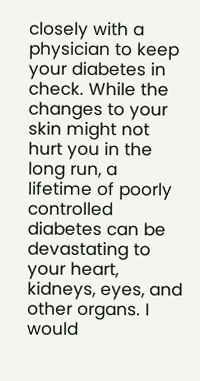closely with a physician to keep your diabetes in check. While the changes to your skin might not hurt you in the long run, a lifetime of poorly controlled diabetes can be devastating to your heart, kidneys, eyes, and other organs. I would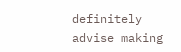definitely advise making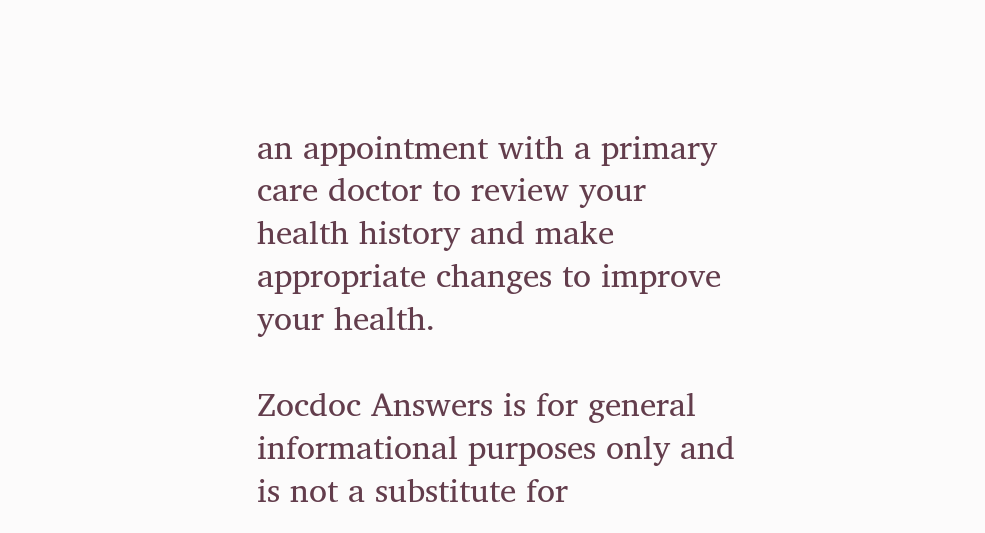an appointment with a primary care doctor to review your health history and make appropriate changes to improve your health.

Zocdoc Answers is for general informational purposes only and is not a substitute for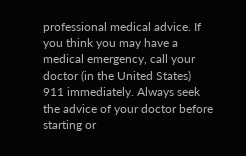professional medical advice. If you think you may have a medical emergency, call your doctor (in the United States) 911 immediately. Always seek the advice of your doctor before starting or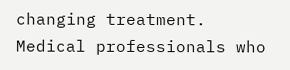changing treatment. Medical professionals who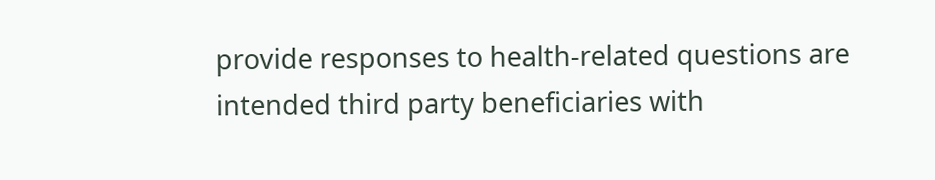provide responses to health-related questions are intended third party beneficiaries with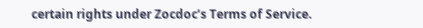certain rights under Zocdoc’s Terms of Service.